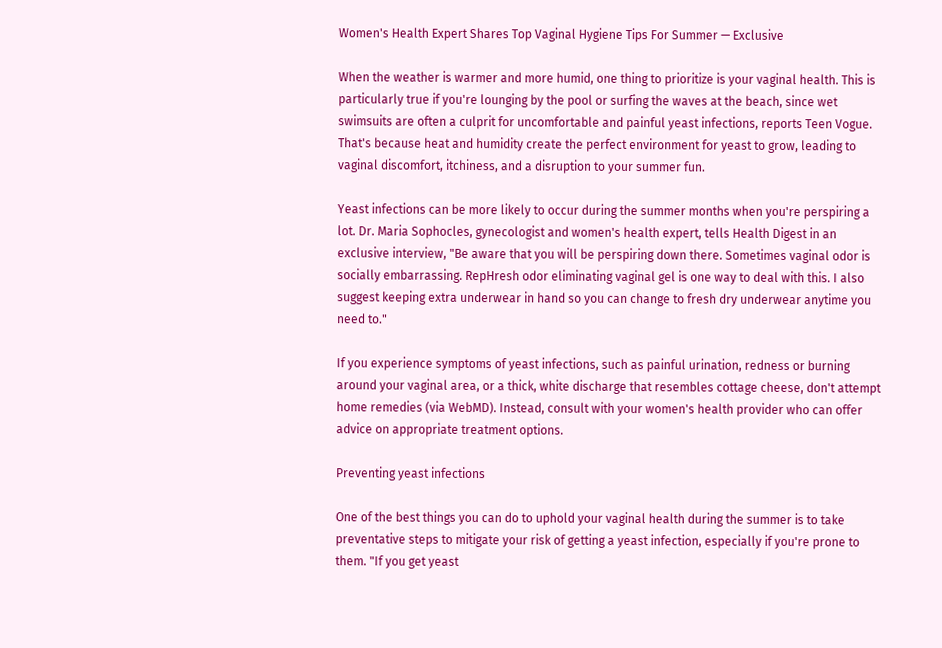Women's Health Expert Shares Top Vaginal Hygiene Tips For Summer — Exclusive

When the weather is warmer and more humid, one thing to prioritize is your vaginal health. This is particularly true if you're lounging by the pool or surfing the waves at the beach, since wet swimsuits are often a culprit for uncomfortable and painful yeast infections, reports Teen Vogue. That's because heat and humidity create the perfect environment for yeast to grow, leading to vaginal discomfort, itchiness, and a disruption to your summer fun.

Yeast infections can be more likely to occur during the summer months when you're perspiring a lot. Dr. Maria Sophocles, gynecologist and women's health expert, tells Health Digest in an exclusive interview, "Be aware that you will be perspiring down there. Sometimes vaginal odor is socially embarrassing. RepHresh odor eliminating vaginal gel is one way to deal with this. I also suggest keeping extra underwear in hand so you can change to fresh dry underwear anytime you need to."

If you experience symptoms of yeast infections, such as painful urination, redness or burning around your vaginal area, or a thick, white discharge that resembles cottage cheese, don't attempt home remedies (via WebMD). Instead, consult with your women's health provider who can offer advice on appropriate treatment options.

Preventing yeast infections

One of the best things you can do to uphold your vaginal health during the summer is to take preventative steps to mitigate your risk of getting a yeast infection, especially if you're prone to them. "If you get yeast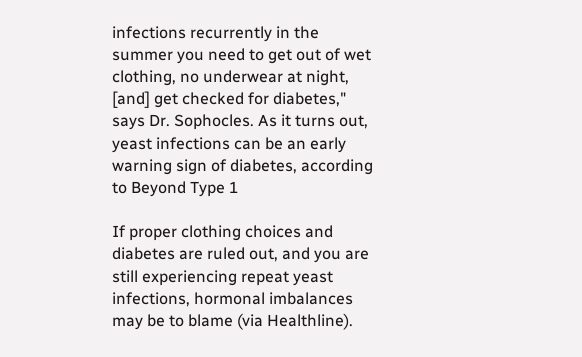infections recurrently in the summer you need to get out of wet clothing, no underwear at night, [and] get checked for diabetes," says Dr. Sophocles. As it turns out, yeast infections can be an early warning sign of diabetes, according to Beyond Type 1

If proper clothing choices and diabetes are ruled out, and you are still experiencing repeat yeast infections, hormonal imbalances may be to blame (via Healthline).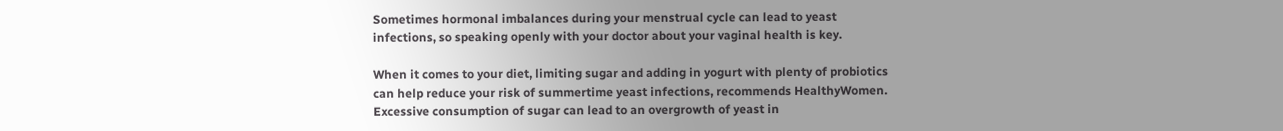Sometimes hormonal imbalances during your menstrual cycle can lead to yeast infections, so speaking openly with your doctor about your vaginal health is key.

When it comes to your diet, limiting sugar and adding in yogurt with plenty of probiotics can help reduce your risk of summertime yeast infections, recommends HealthyWomen. Excessive consumption of sugar can lead to an overgrowth of yeast in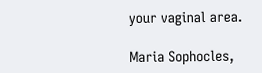your vaginal area.

Maria Sophocles,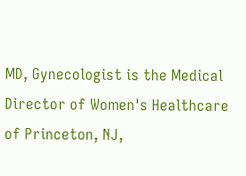MD, Gynecologist is the Medical Director of Women's Healthcare of Princeton, NJ,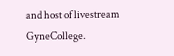and host of livestream GyneCollege.